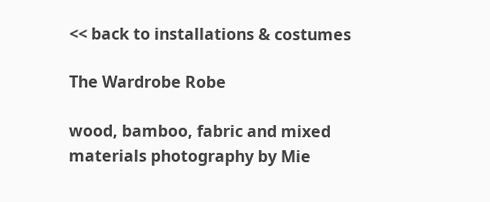<< back to installations & costumes

The Wardrobe Robe

wood, bamboo, fabric and mixed materials photography by Mie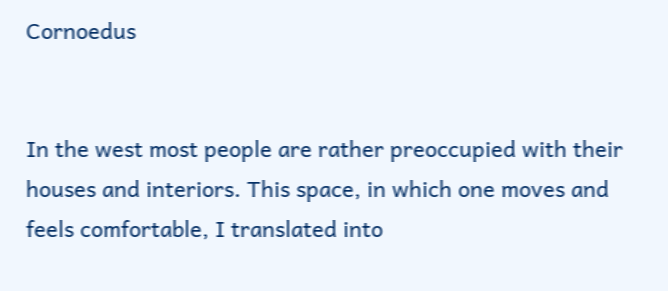Cornoedus


In the west most people are rather preoccupied with their houses and interiors. This space, in which one moves and feels comfortable, I translated into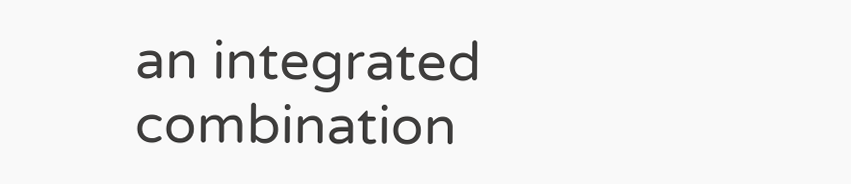an integrated combination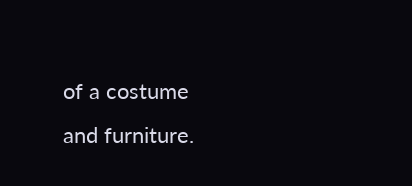of a costume and furniture.